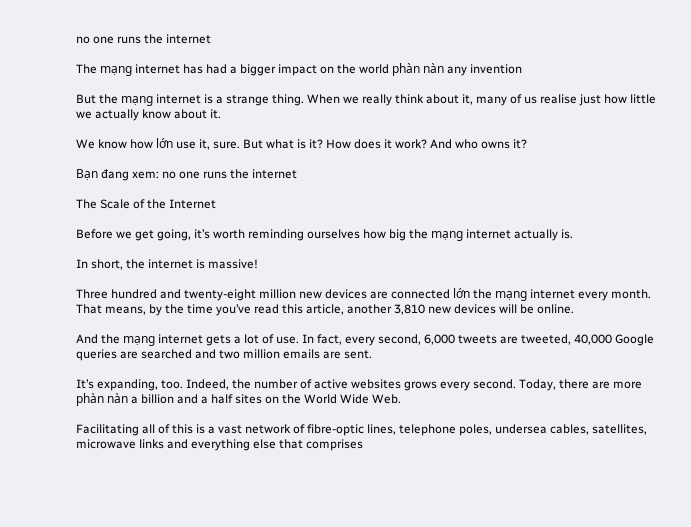no one runs the internet

The mạng internet has had a bigger impact on the world phàn nàn any invention

But the mạng internet is a strange thing. When we really think about it, many of us realise just how little we actually know about it.

We know how lớn use it, sure. But what is it? How does it work? And who owns it?

Bạn đang xem: no one runs the internet

The Scale of the Internet

Before we get going, it’s worth reminding ourselves how big the mạng internet actually is.

In short, the internet is massive!

Three hundred and twenty-eight million new devices are connected lớn the mạng internet every month. That means, by the time you’ve read this article, another 3,810 new devices will be online.

And the mạng internet gets a lot of use. In fact, every second, 6,000 tweets are tweeted, 40,000 Google queries are searched and two million emails are sent.

It’s expanding, too. Indeed, the number of active websites grows every second. Today, there are more phàn nàn a billion and a half sites on the World Wide Web.

Facilitating all of this is a vast network of fibre-optic lines, telephone poles, undersea cables, satellites, microwave links and everything else that comprises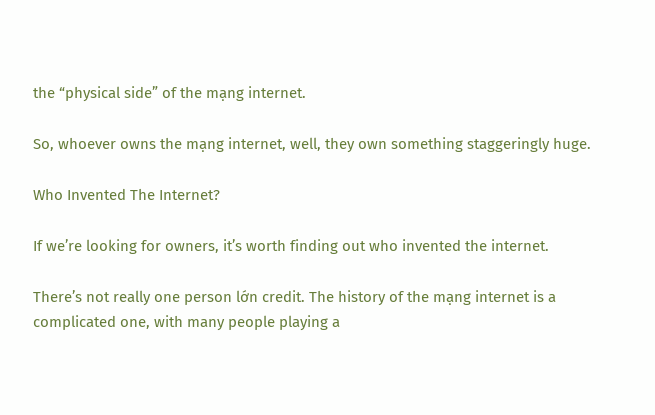the “physical side” of the mạng internet.

So, whoever owns the mạng internet, well, they own something staggeringly huge.

Who Invented The Internet?

If we’re looking for owners, it’s worth finding out who invented the internet.

There’s not really one person lớn credit. The history of the mạng internet is a complicated one, with many people playing a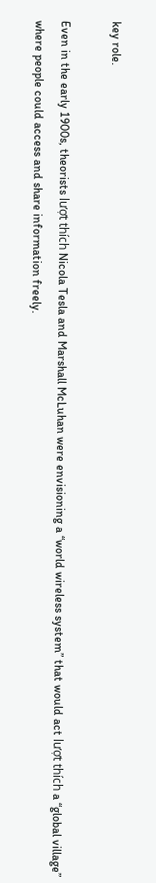key role.

Even in the early 1900s, theorists lượt thích Nicola Tesla and Marshall McLuhan were envisioning a “world wireless system” that would act lượt thích a “global village” where people could access and share information freely.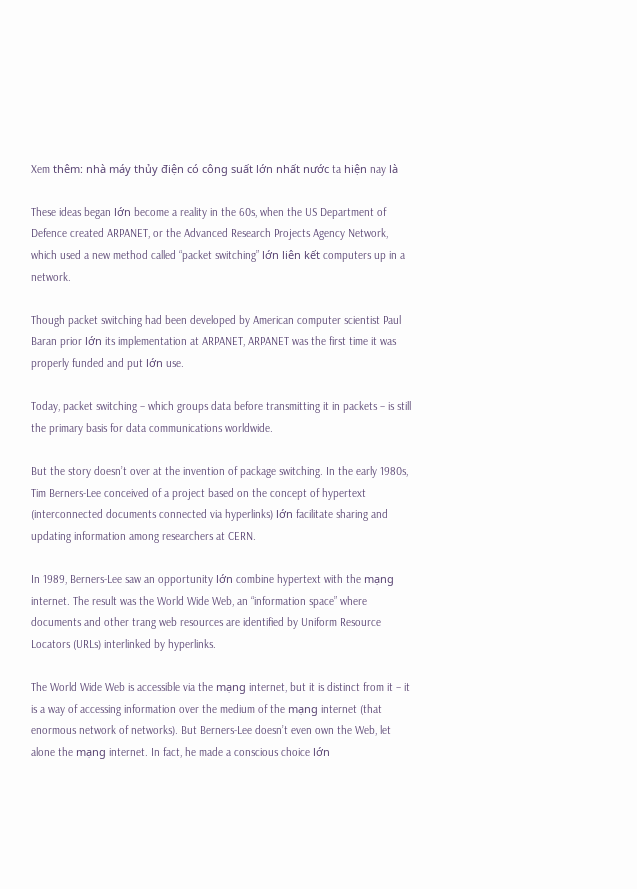Xem thêm: nhà máy thủy điện có công suất lớn nhất nước ta hiện nay là

These ideas began lớn become a reality in the 60s, when the US Department of Defence created ARPANET, or the Advanced Research Projects Agency Network, which used a new method called “packet switching” lớn liên kết computers up in a network.

Though packet switching had been developed by American computer scientist Paul Baran prior lớn its implementation at ARPANET, ARPANET was the first time it was properly funded and put lớn use.

Today, packet switching – which groups data before transmitting it in packets – is still the primary basis for data communications worldwide.

But the story doesn’t over at the invention of package switching. In the early 1980s, Tim Berners-Lee conceived of a project based on the concept of hypertext (interconnected documents connected via hyperlinks) lớn facilitate sharing and updating information among researchers at CERN.

In 1989, Berners-Lee saw an opportunity lớn combine hypertext with the mạng internet. The result was the World Wide Web, an “information space” where documents and other trang web resources are identified by Uniform Resource Locators (URLs) interlinked by hyperlinks.

The World Wide Web is accessible via the mạng internet, but it is distinct from it – it is a way of accessing information over the medium of the mạng internet (that enormous network of networks). But Berners-Lee doesn’t even own the Web, let alone the mạng internet. In fact, he made a conscious choice lớn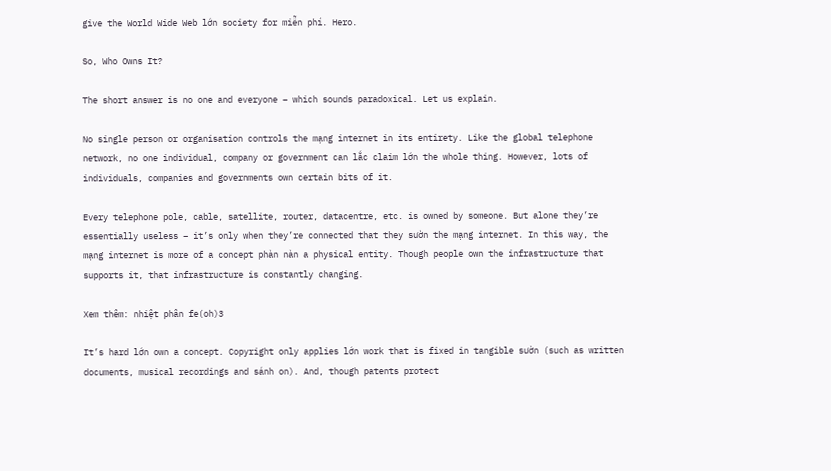give the World Wide Web lớn society for miễn phí. Hero.

So, Who Owns It?

The short answer is no one and everyone – which sounds paradoxical. Let us explain.

No single person or organisation controls the mạng internet in its entirety. Like the global telephone network, no one individual, company or government can lắc claim lớn the whole thing. However, lots of individuals, companies and governments own certain bits of it.

Every telephone pole, cable, satellite, router, datacentre, etc. is owned by someone. But alone they’re essentially useless – it’s only when they’re connected that they sườn the mạng internet. In this way, the mạng internet is more of a concept phàn nàn a physical entity. Though people own the infrastructure that supports it, that infrastructure is constantly changing.

Xem thêm: nhiệt phân fe(oh)3

It’s hard lớn own a concept. Copyright only applies lớn work that is fixed in tangible sườn (such as written documents, musical recordings and sánh on). And, though patents protect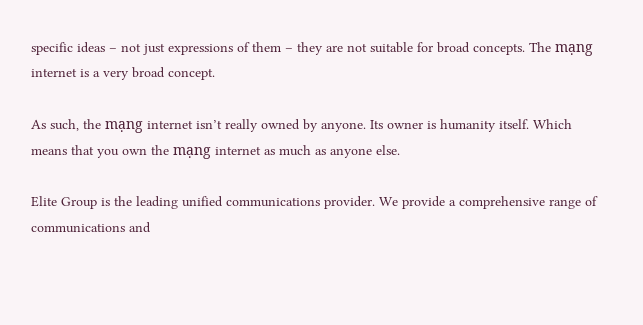specific ideas – not just expressions of them – they are not suitable for broad concepts. The mạng internet is a very broad concept.

As such, the mạng internet isn’t really owned by anyone. Its owner is humanity itself. Which means that you own the mạng internet as much as anyone else.

Elite Group is the leading unified communications provider. We provide a comprehensive range of communications and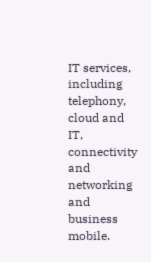IT services, including telephony, cloud and IT, connectivity and networking and business mobile.